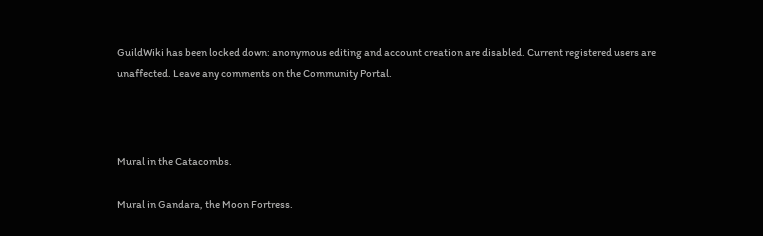GuildWiki has been locked down: anonymous editing and account creation are disabled. Current registered users are unaffected. Leave any comments on the Community Portal.



Mural in the Catacombs.

Mural in Gandara, the Moon Fortress.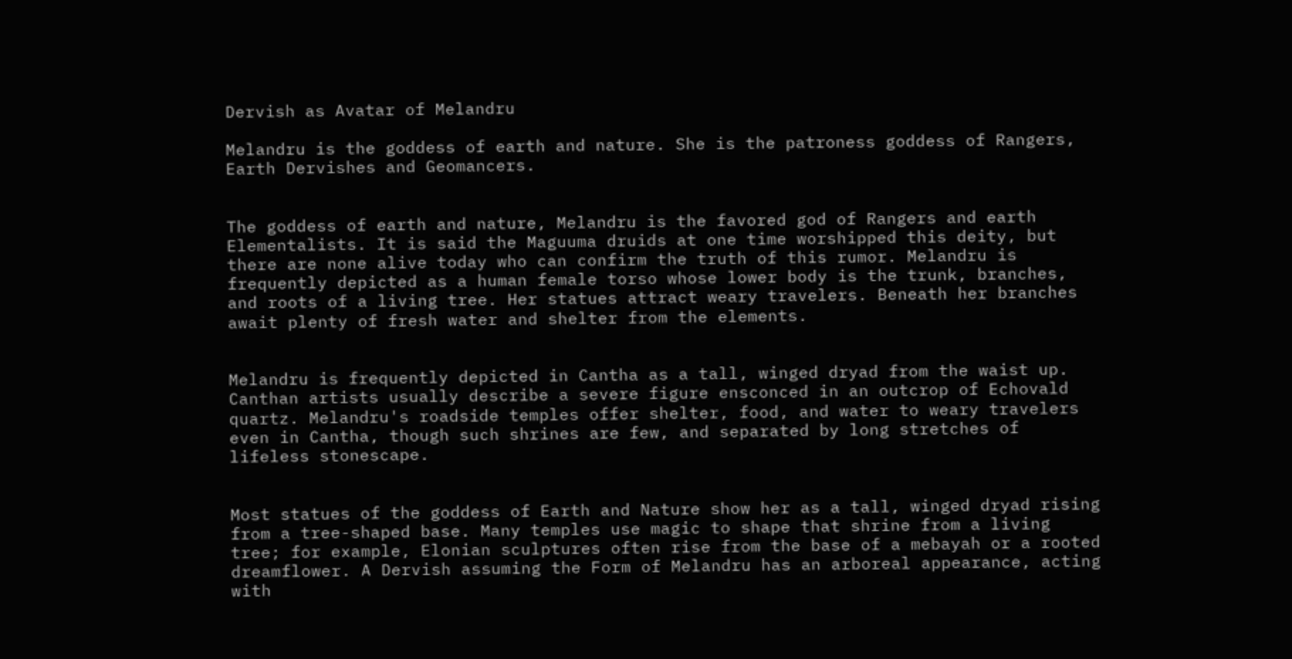Dervish as Avatar of Melandru

Melandru is the goddess of earth and nature. She is the patroness goddess of Rangers, Earth Dervishes and Geomancers.


The goddess of earth and nature, Melandru is the favored god of Rangers and earth Elementalists. It is said the Maguuma druids at one time worshipped this deity, but there are none alive today who can confirm the truth of this rumor. Melandru is frequently depicted as a human female torso whose lower body is the trunk, branches, and roots of a living tree. Her statues attract weary travelers. Beneath her branches await plenty of fresh water and shelter from the elements.


Melandru is frequently depicted in Cantha as a tall, winged dryad from the waist up. Canthan artists usually describe a severe figure ensconced in an outcrop of Echovald quartz. Melandru's roadside temples offer shelter, food, and water to weary travelers even in Cantha, though such shrines are few, and separated by long stretches of lifeless stonescape.


Most statues of the goddess of Earth and Nature show her as a tall, winged dryad rising from a tree-shaped base. Many temples use magic to shape that shrine from a living tree; for example, Elonian sculptures often rise from the base of a mebayah or a rooted dreamflower. A Dervish assuming the Form of Melandru has an arboreal appearance, acting with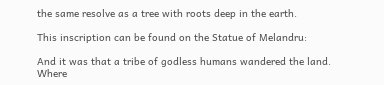the same resolve as a tree with roots deep in the earth.

This inscription can be found on the Statue of Melandru:

And it was that a tribe of godless humans wandered the land. Where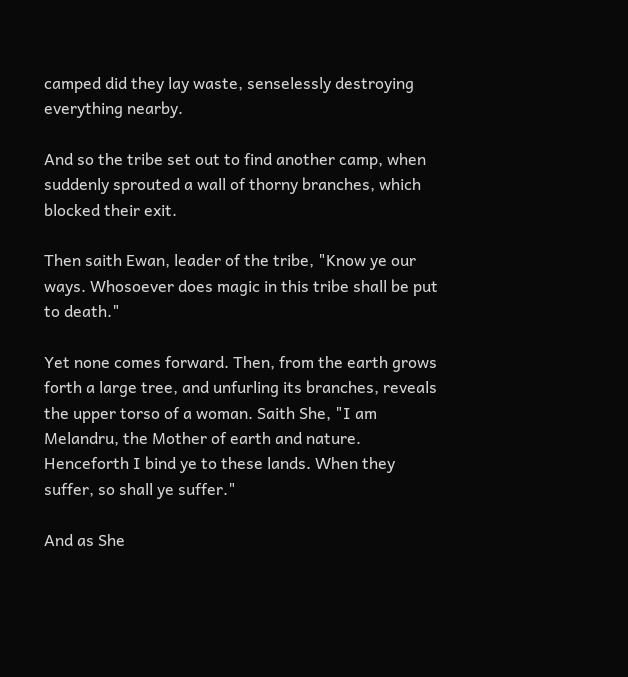camped did they lay waste, senselessly destroying everything nearby.

And so the tribe set out to find another camp, when suddenly sprouted a wall of thorny branches, which blocked their exit.

Then saith Ewan, leader of the tribe, "Know ye our ways. Whosoever does magic in this tribe shall be put to death."

Yet none comes forward. Then, from the earth grows forth a large tree, and unfurling its branches, reveals the upper torso of a woman. Saith She, "I am Melandru, the Mother of earth and nature. Henceforth I bind ye to these lands. When they suffer, so shall ye suffer."

And as She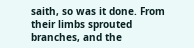saith, so was it done. From their limbs sprouted branches, and the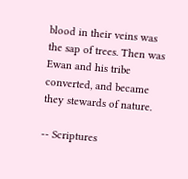blood in their veins was the sap of trees. Then was Ewan and his tribe converted, and became they stewards of nature.

-- Scriptures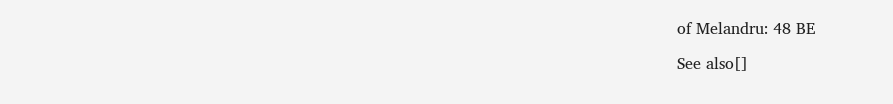of Melandru: 48 BE

See also[]